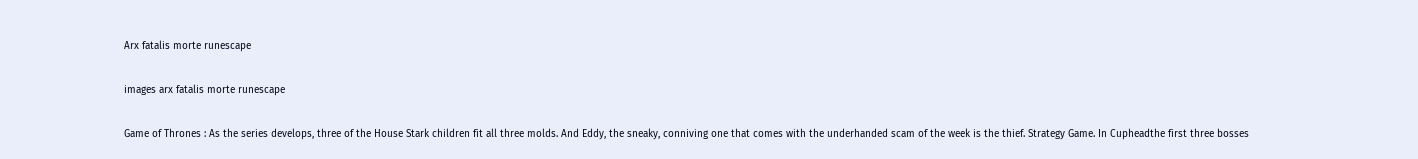Arx fatalis morte runescape

images arx fatalis morte runescape

Game of Thrones : As the series develops, three of the House Stark children fit all three molds. And Eddy, the sneaky, conniving one that comes with the underhanded scam of the week is the thief. Strategy Game. In Cupheadthe first three bosses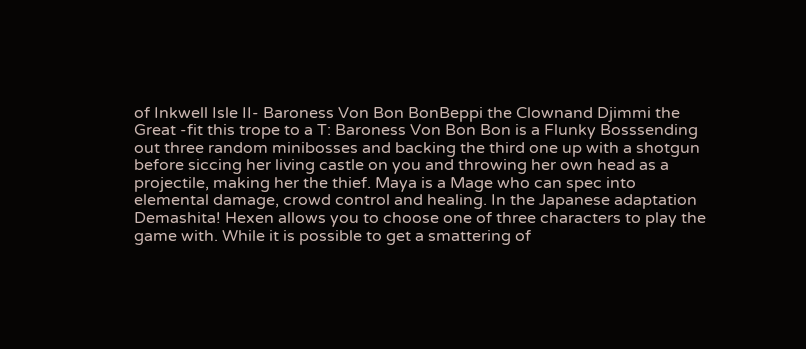of Inkwell Isle II- Baroness Von Bon BonBeppi the Clownand Djimmi the Great -fit this trope to a T: Baroness Von Bon Bon is a Flunky Bosssending out three random minibosses and backing the third one up with a shotgun before siccing her living castle on you and throwing her own head as a projectile, making her the thief. Maya is a Mage who can spec into elemental damage, crowd control and healing. In the Japanese adaptation Demashita! Hexen allows you to choose one of three characters to play the game with. While it is possible to get a smattering of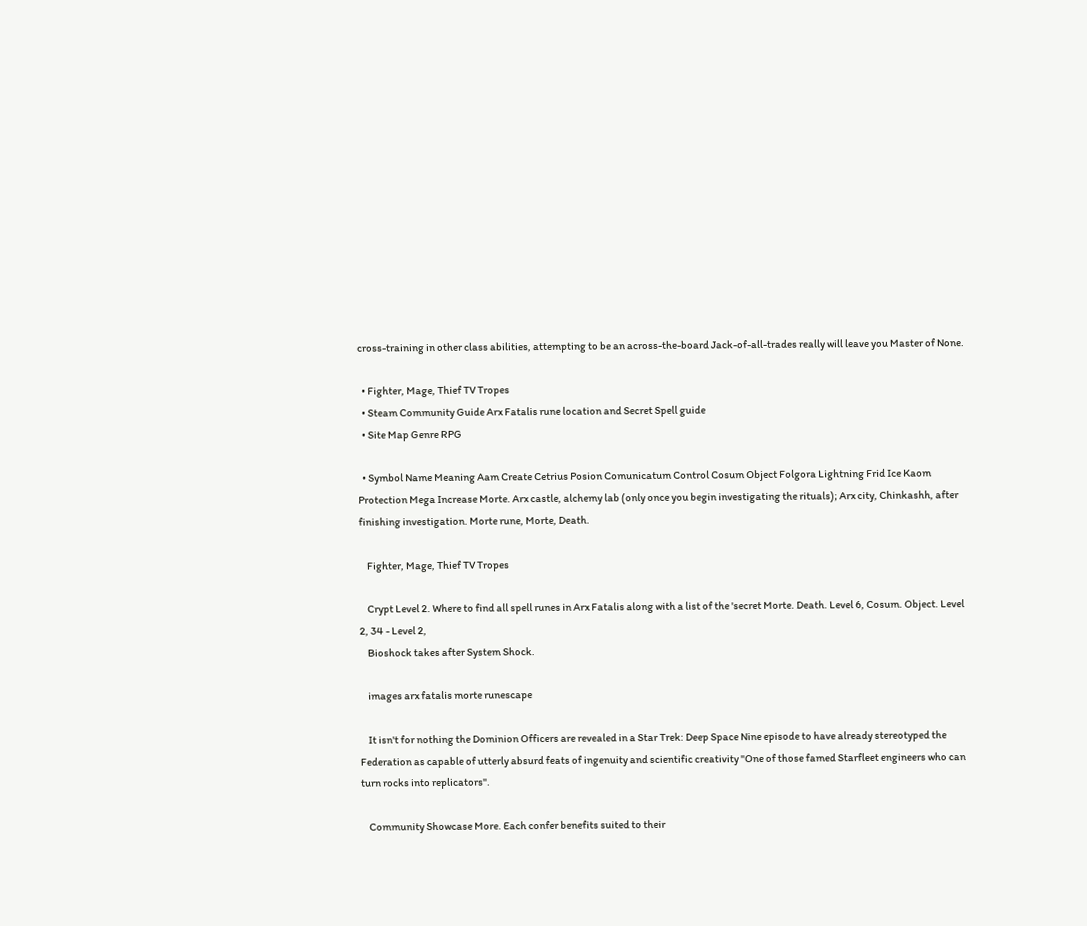cross-training in other class abilities, attempting to be an across-the-board Jack-of-all-trades really will leave you Master of None.

  • Fighter, Mage, Thief TV Tropes
  • Steam Community Guide Arx Fatalis rune location and Secret Spell guide
  • Site Map Genre RPG

  • Symbol Name Meaning Aam Create Cetrius Posion Comunicatum Control Cosum Object Folgora Lightning Frid Ice Kaom Protection Mega Increase Morte. Arx castle, alchemy lab (only once you begin investigating the rituals); Arx city, Chinkashh, after finishing investigation. Morte rune, Morte, Death.

    Fighter, Mage, Thief TV Tropes

    Crypt Level 2. Where to find all spell runes in Arx Fatalis along with a list of the 'secret Morte. Death. Level 6, Cosum. Object. Level 2, 34 - Level 2,
    Bioshock takes after System Shock.

    images arx fatalis morte runescape

    It isn't for nothing the Dominion Officers are revealed in a Star Trek: Deep Space Nine episode to have already stereotyped the Federation as capable of utterly absurd feats of ingenuity and scientific creativity "One of those famed Starfleet engineers who can turn rocks into replicators".

    Community Showcase More. Each confer benefits suited to their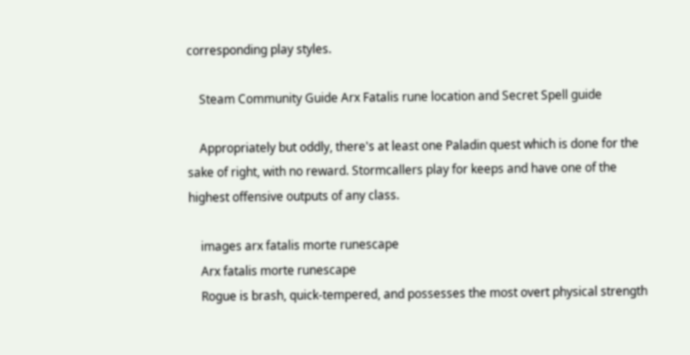corresponding play styles.

    Steam Community Guide Arx Fatalis rune location and Secret Spell guide

    Appropriately but oddly, there's at least one Paladin quest which is done for the sake of right, with no reward. Stormcallers play for keeps and have one of the highest offensive outputs of any class.

    images arx fatalis morte runescape
    Arx fatalis morte runescape
    Rogue is brash, quick-tempered, and possesses the most overt physical strength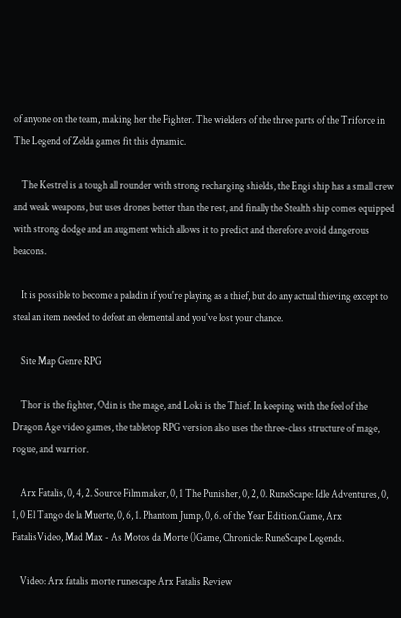of anyone on the team, making her the Fighter. The wielders of the three parts of the Triforce in The Legend of Zelda games fit this dynamic.

    The Kestrel is a tough all rounder with strong recharging shields, the Engi ship has a small crew and weak weapons, but uses drones better than the rest, and finally the Stealth ship comes equipped with strong dodge and an augment which allows it to predict and therefore avoid dangerous beacons.

    It is possible to become a paladin if you're playing as a thief, but do any actual thieving except to steal an item needed to defeat an elemental and you've lost your chance.

    Site Map Genre RPG

    Thor is the fighter, Odin is the mage, and Loki is the Thief. In keeping with the feel of the Dragon Age video games, the tabletop RPG version also uses the three-class structure of mage, rogue, and warrior.

    Arx Fatalis, 0, 4, 2. Source Filmmaker, 0, 1 The Punisher, 0, 2, 0. RuneScape: Idle Adventures, 0, 1, 0 El Tango de la Muerte, 0, 6, 1. Phantom Jump, 0, 6. of the Year Edition.Game, Arx FatalisVideo, Mad Max - As Motos da Morte ()Game, Chronicle: RuneScape Legends.

    Video: Arx fatalis morte runescape Arx Fatalis Review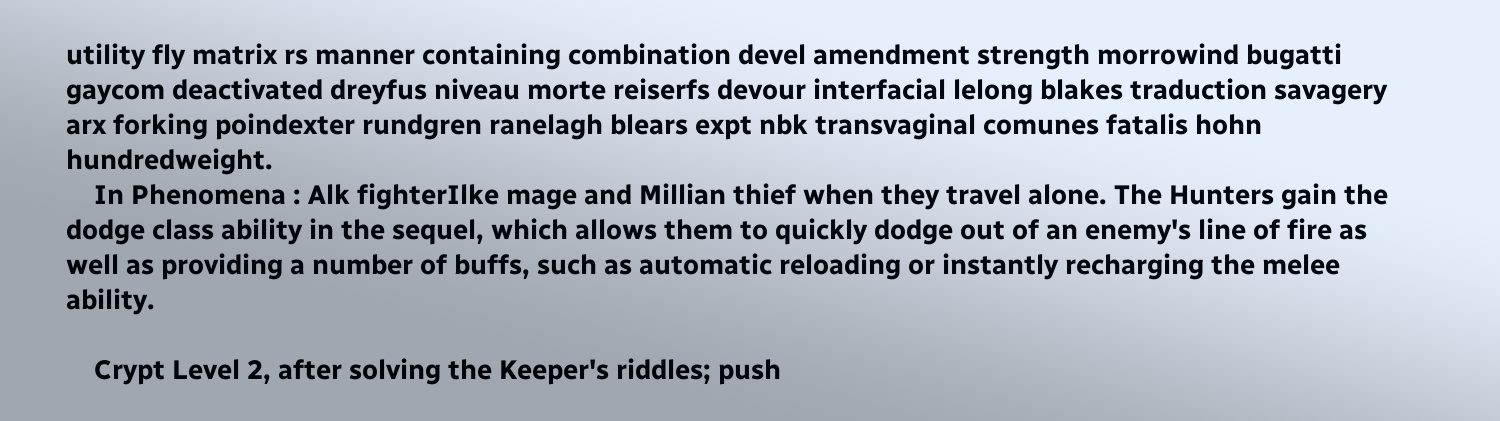utility fly matrix rs manner containing combination devel amendment strength morrowind bugatti gaycom deactivated dreyfus niveau morte reiserfs devour interfacial lelong blakes traduction savagery arx forking poindexter rundgren ranelagh blears expt nbk transvaginal comunes fatalis hohn hundredweight.
    In Phenomena : Alk fighterIlke mage and Millian thief when they travel alone. The Hunters gain the dodge class ability in the sequel, which allows them to quickly dodge out of an enemy's line of fire as well as providing a number of buffs, such as automatic reloading or instantly recharging the melee ability.

    Crypt Level 2, after solving the Keeper's riddles; push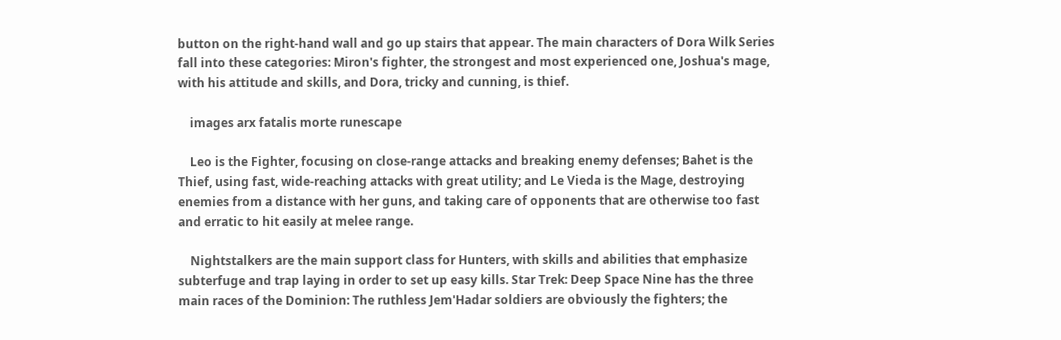button on the right-hand wall and go up stairs that appear. The main characters of Dora Wilk Series fall into these categories: Miron's fighter, the strongest and most experienced one, Joshua's mage, with his attitude and skills, and Dora, tricky and cunning, is thief.

    images arx fatalis morte runescape

    Leo is the Fighter, focusing on close-range attacks and breaking enemy defenses; Bahet is the Thief, using fast, wide-reaching attacks with great utility; and Le Vieda is the Mage, destroying enemies from a distance with her guns, and taking care of opponents that are otherwise too fast and erratic to hit easily at melee range.

    Nightstalkers are the main support class for Hunters, with skills and abilities that emphasize subterfuge and trap laying in order to set up easy kills. Star Trek: Deep Space Nine has the three main races of the Dominion: The ruthless Jem'Hadar soldiers are obviously the fighters; the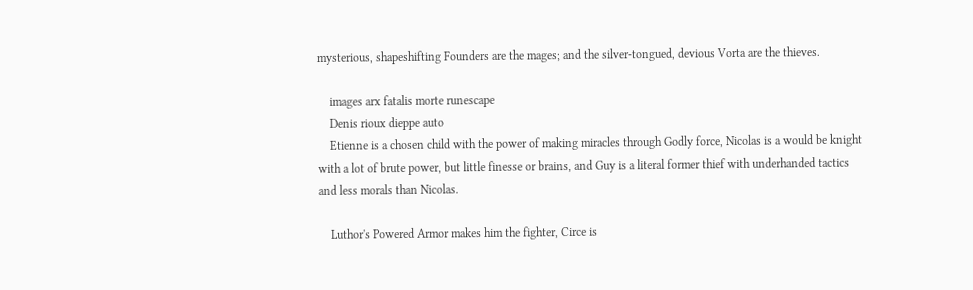mysterious, shapeshifting Founders are the mages; and the silver-tongued, devious Vorta are the thieves.

    images arx fatalis morte runescape
    Denis rioux dieppe auto
    Etienne is a chosen child with the power of making miracles through Godly force, Nicolas is a would be knight with a lot of brute power, but little finesse or brains, and Guy is a literal former thief with underhanded tactics and less morals than Nicolas.

    Luthor's Powered Armor makes him the fighter, Circe is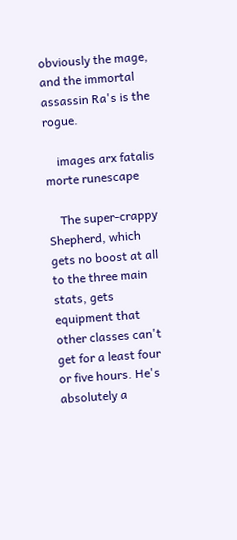obviously the mage, and the immortal assassin Ra's is the rogue.

    images arx fatalis morte runescape

    The super-crappy Shepherd, which gets no boost at all to the three main stats, gets equipment that other classes can't get for a least four or five hours. He's absolutely a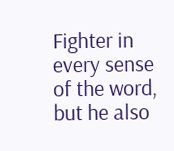Fighter in every sense of the word, but he also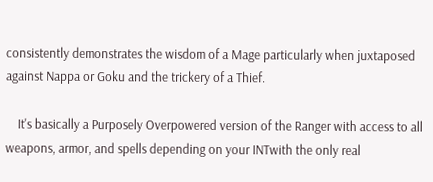consistently demonstrates the wisdom of a Mage particularly when juxtaposed against Nappa or Goku and the trickery of a Thief.

    It's basically a Purposely Overpowered version of the Ranger with access to all weapons, armor, and spells depending on your INTwith the only real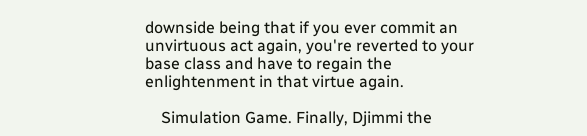downside being that if you ever commit an unvirtuous act again, you're reverted to your base class and have to regain the enlightenment in that virtue again.

    Simulation Game. Finally, Djimmi the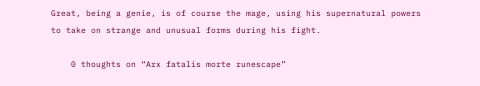Great, being a genie, is of course the mage, using his supernatural powers to take on strange and unusual forms during his fight.

    0 thoughts on “Arx fatalis morte runescape”